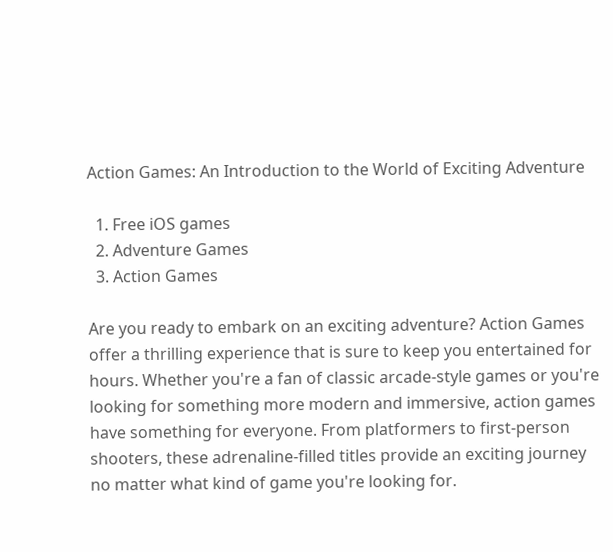Action Games: An Introduction to the World of Exciting Adventure

  1. Free iOS games
  2. Adventure Games
  3. Action Games

Are you ready to embark on an exciting adventure? Action Games offer a thrilling experience that is sure to keep you entertained for hours. Whether you're a fan of classic arcade-style games or you're looking for something more modern and immersive, action games have something for everyone. From platformers to first-person shooters, these adrenaline-filled titles provide an exciting journey no matter what kind of game you're looking for.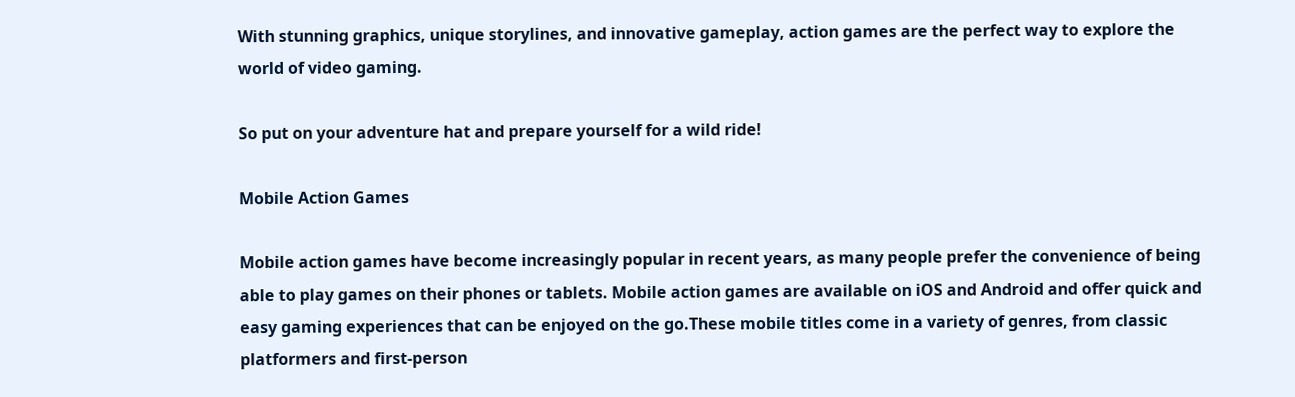With stunning graphics, unique storylines, and innovative gameplay, action games are the perfect way to explore the world of video gaming.

So put on your adventure hat and prepare yourself for a wild ride!

Mobile Action Games

Mobile action games have become increasingly popular in recent years, as many people prefer the convenience of being able to play games on their phones or tablets. Mobile action games are available on iOS and Android and offer quick and easy gaming experiences that can be enjoyed on the go.These mobile titles come in a variety of genres, from classic platformers and first-person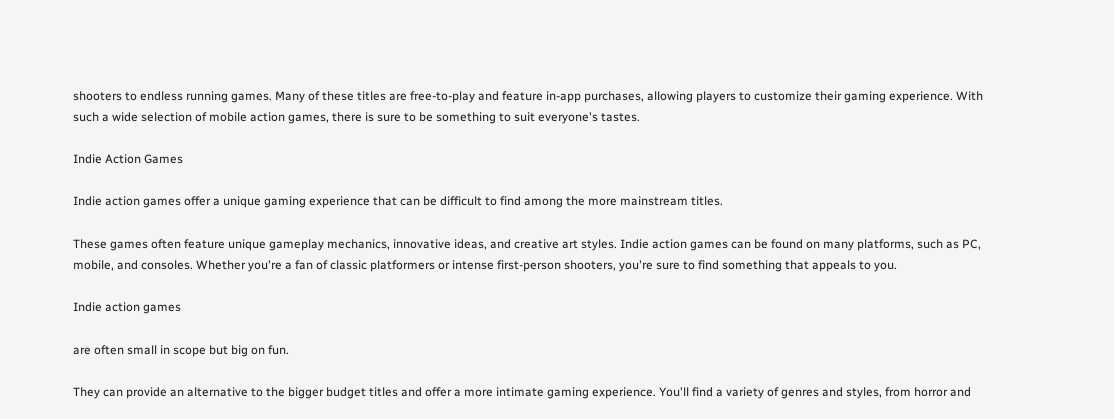shooters to endless running games. Many of these titles are free-to-play and feature in-app purchases, allowing players to customize their gaming experience. With such a wide selection of mobile action games, there is sure to be something to suit everyone's tastes.

Indie Action Games

Indie action games offer a unique gaming experience that can be difficult to find among the more mainstream titles.

These games often feature unique gameplay mechanics, innovative ideas, and creative art styles. Indie action games can be found on many platforms, such as PC, mobile, and consoles. Whether you're a fan of classic platformers or intense first-person shooters, you're sure to find something that appeals to you.

Indie action games

are often small in scope but big on fun.

They can provide an alternative to the bigger budget titles and offer a more intimate gaming experience. You'll find a variety of genres and styles, from horror and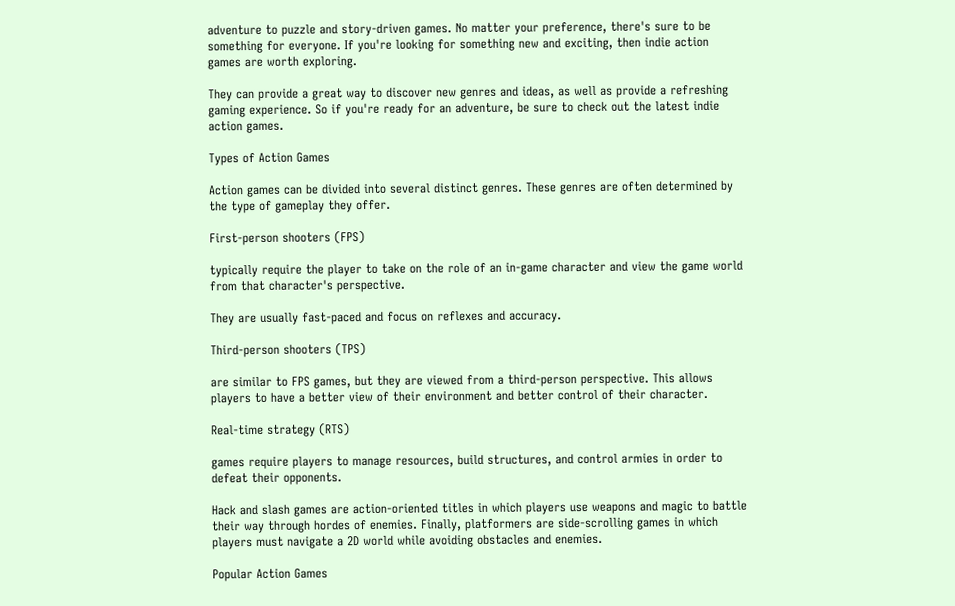adventure to puzzle and story-driven games. No matter your preference, there's sure to be something for everyone. If you're looking for something new and exciting, then indie action games are worth exploring.

They can provide a great way to discover new genres and ideas, as well as provide a refreshing gaming experience. So if you're ready for an adventure, be sure to check out the latest indie action games.

Types of Action Games

Action games can be divided into several distinct genres. These genres are often determined by the type of gameplay they offer.

First-person shooters (FPS)

typically require the player to take on the role of an in-game character and view the game world from that character's perspective.

They are usually fast-paced and focus on reflexes and accuracy.

Third-person shooters (TPS)

are similar to FPS games, but they are viewed from a third-person perspective. This allows players to have a better view of their environment and better control of their character.

Real-time strategy (RTS)

games require players to manage resources, build structures, and control armies in order to defeat their opponents.

Hack and slash games are action-oriented titles in which players use weapons and magic to battle their way through hordes of enemies. Finally, platformers are side-scrolling games in which players must navigate a 2D world while avoiding obstacles and enemies.

Popular Action Games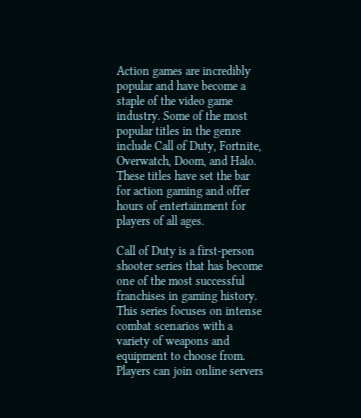Action games are incredibly popular and have become a staple of the video game industry. Some of the most popular titles in the genre include Call of Duty, Fortnite, Overwatch, Doom, and Halo. These titles have set the bar for action gaming and offer hours of entertainment for players of all ages.

Call of Duty is a first-person shooter series that has become one of the most successful franchises in gaming history. This series focuses on intense combat scenarios with a variety of weapons and equipment to choose from. Players can join online servers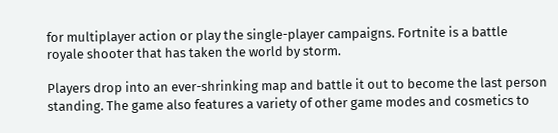for multiplayer action or play the single-player campaigns. Fortnite is a battle royale shooter that has taken the world by storm.

Players drop into an ever-shrinking map and battle it out to become the last person standing. The game also features a variety of other game modes and cosmetics to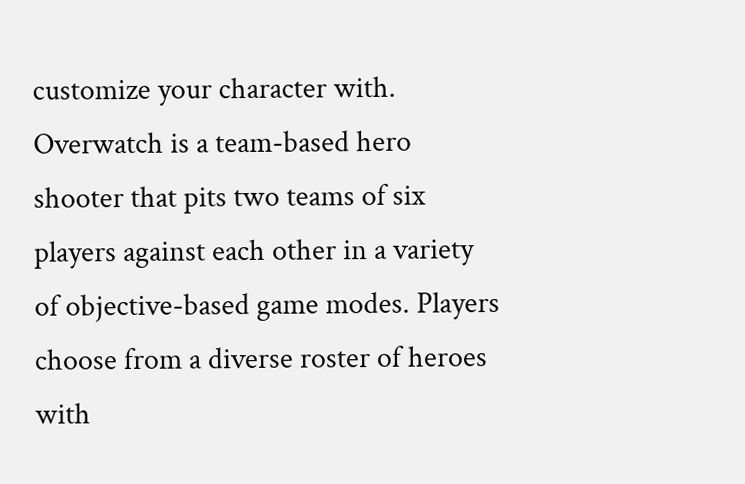customize your character with. Overwatch is a team-based hero shooter that pits two teams of six players against each other in a variety of objective-based game modes. Players choose from a diverse roster of heroes with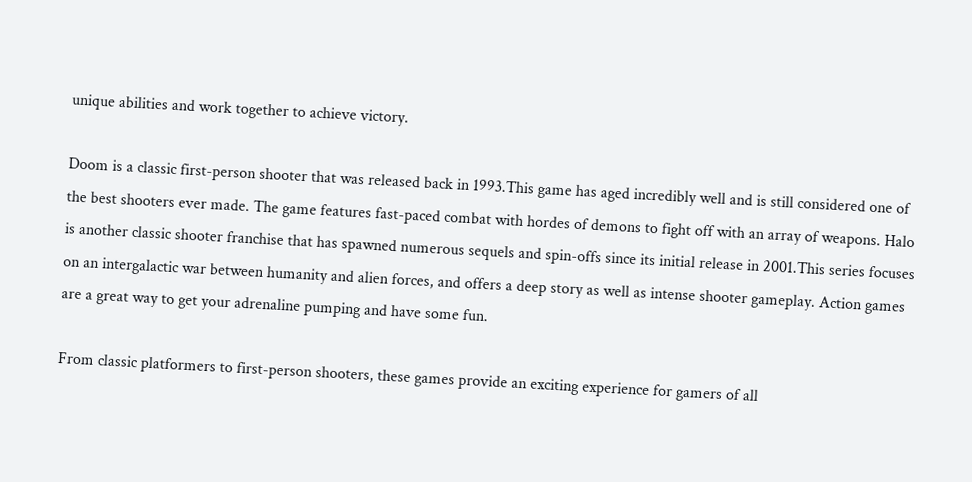unique abilities and work together to achieve victory.

Doom is a classic first-person shooter that was released back in 1993.This game has aged incredibly well and is still considered one of the best shooters ever made. The game features fast-paced combat with hordes of demons to fight off with an array of weapons. Halo is another classic shooter franchise that has spawned numerous sequels and spin-offs since its initial release in 2001.This series focuses on an intergalactic war between humanity and alien forces, and offers a deep story as well as intense shooter gameplay. Action games are a great way to get your adrenaline pumping and have some fun.

From classic platformers to first-person shooters, these games provide an exciting experience for gamers of all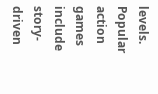levels. Popular action games include story-driven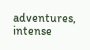adventures, intense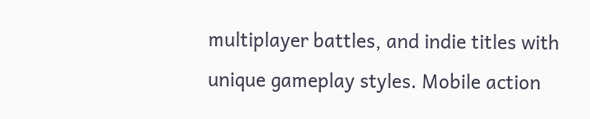multiplayer battles, and indie titles with unique gameplay styles. Mobile action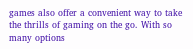games also offer a convenient way to take the thrills of gaming on the go. With so many options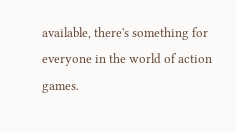available, there's something for everyone in the world of action games.